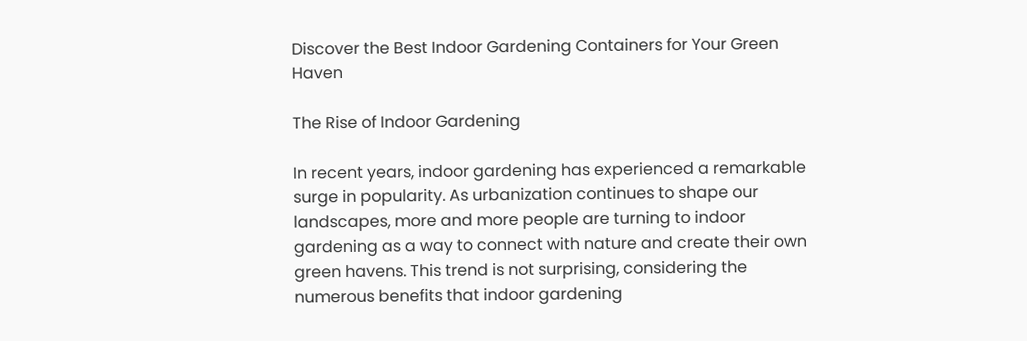Discover the Best Indoor Gardening Containers for Your Green Haven

The Rise of Indoor Gardening

In recent years, indoor gardening has experienced a remarkable surge in popularity. As urbanization continues to shape our landscapes, more and more people are turning to indoor gardening as a way to connect with nature and create their own green havens. This trend is not surprising, considering the numerous benefits that indoor gardening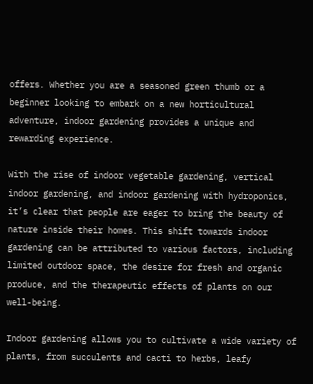offers. Whether you are a seasoned green thumb or a beginner looking to embark on a new horticultural adventure, indoor gardening provides a unique and rewarding experience.

With the rise of indoor vegetable gardening, vertical indoor gardening, and indoor gardening with hydroponics, it’s clear that people are eager to bring the beauty of nature inside their homes. This shift towards indoor gardening can be attributed to various factors, including limited outdoor space, the desire for fresh and organic produce, and the therapeutic effects of plants on our well-being.

Indoor gardening allows you to cultivate a wide variety of plants, from succulents and cacti to herbs, leafy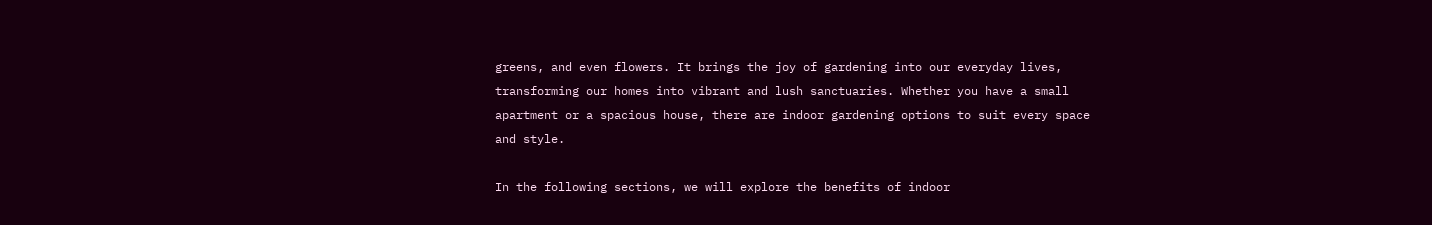greens, and even flowers. It brings the joy of gardening into our everyday lives, transforming our homes into vibrant and lush sanctuaries. Whether you have a small apartment or a spacious house, there are indoor gardening options to suit every space and style.

In the following sections, we will explore the benefits of indoor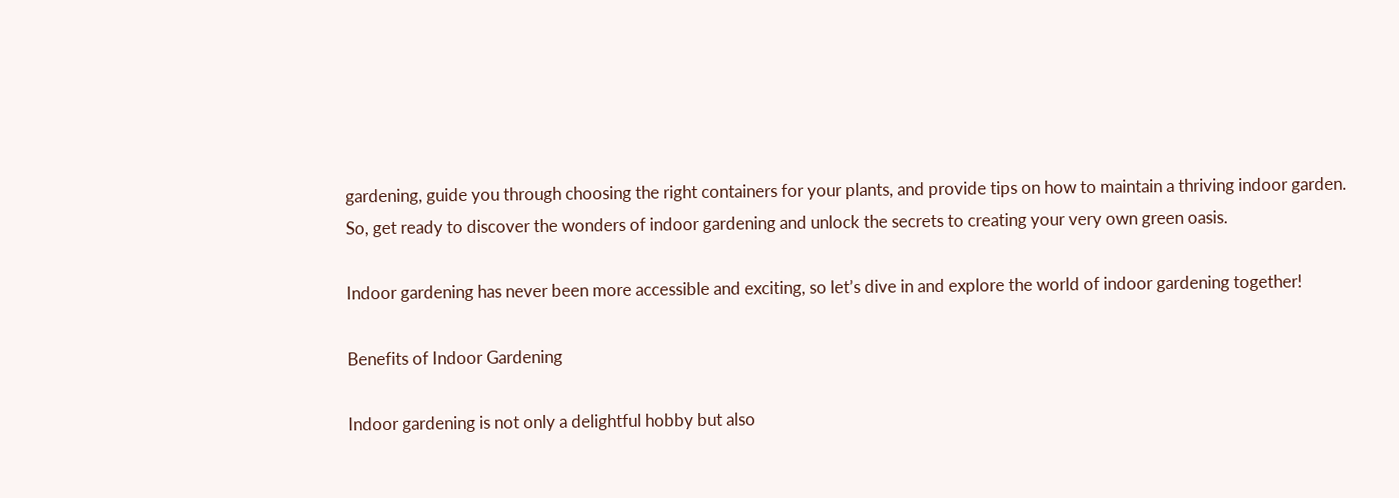gardening, guide you through choosing the right containers for your plants, and provide tips on how to maintain a thriving indoor garden. So, get ready to discover the wonders of indoor gardening and unlock the secrets to creating your very own green oasis.

Indoor gardening has never been more accessible and exciting, so let’s dive in and explore the world of indoor gardening together!

Benefits of Indoor Gardening

Indoor gardening is not only a delightful hobby but also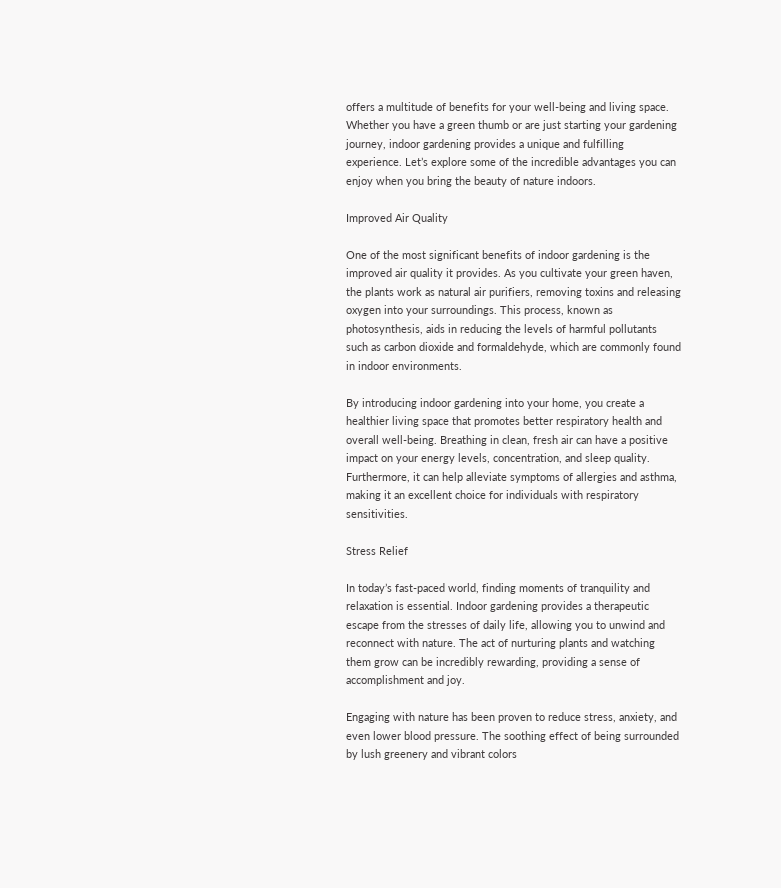offers a multitude of benefits for your well-being and living space. Whether you have a green thumb or are just starting your gardening journey, indoor gardening provides a unique and fulfilling experience. Let’s explore some of the incredible advantages you can enjoy when you bring the beauty of nature indoors.

Improved Air Quality

One of the most significant benefits of indoor gardening is the improved air quality it provides. As you cultivate your green haven, the plants work as natural air purifiers, removing toxins and releasing oxygen into your surroundings. This process, known as photosynthesis, aids in reducing the levels of harmful pollutants such as carbon dioxide and formaldehyde, which are commonly found in indoor environments.

By introducing indoor gardening into your home, you create a healthier living space that promotes better respiratory health and overall well-being. Breathing in clean, fresh air can have a positive impact on your energy levels, concentration, and sleep quality. Furthermore, it can help alleviate symptoms of allergies and asthma, making it an excellent choice for individuals with respiratory sensitivities.

Stress Relief

In today’s fast-paced world, finding moments of tranquility and relaxation is essential. Indoor gardening provides a therapeutic escape from the stresses of daily life, allowing you to unwind and reconnect with nature. The act of nurturing plants and watching them grow can be incredibly rewarding, providing a sense of accomplishment and joy.

Engaging with nature has been proven to reduce stress, anxiety, and even lower blood pressure. The soothing effect of being surrounded by lush greenery and vibrant colors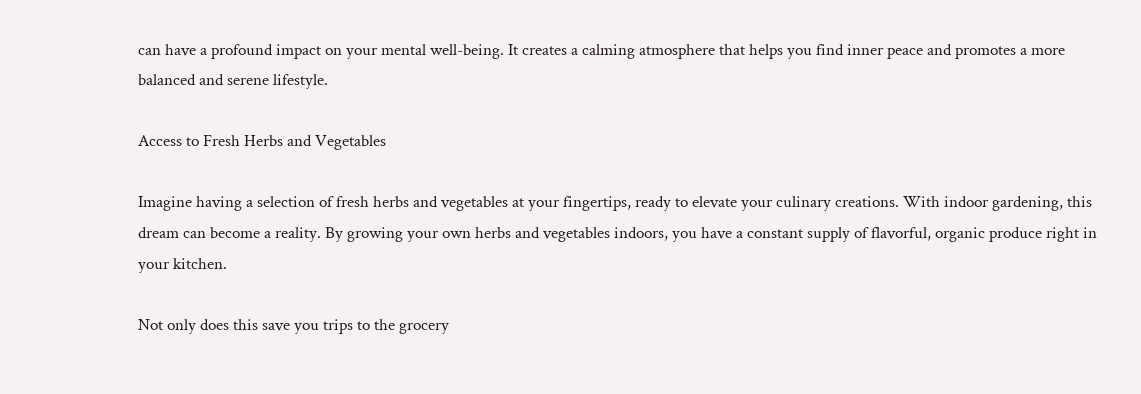can have a profound impact on your mental well-being. It creates a calming atmosphere that helps you find inner peace and promotes a more balanced and serene lifestyle.

Access to Fresh Herbs and Vegetables

Imagine having a selection of fresh herbs and vegetables at your fingertips, ready to elevate your culinary creations. With indoor gardening, this dream can become a reality. By growing your own herbs and vegetables indoors, you have a constant supply of flavorful, organic produce right in your kitchen.

Not only does this save you trips to the grocery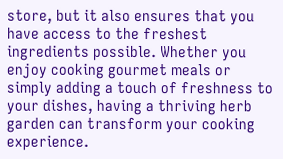store, but it also ensures that you have access to the freshest ingredients possible. Whether you enjoy cooking gourmet meals or simply adding a touch of freshness to your dishes, having a thriving herb garden can transform your cooking experience.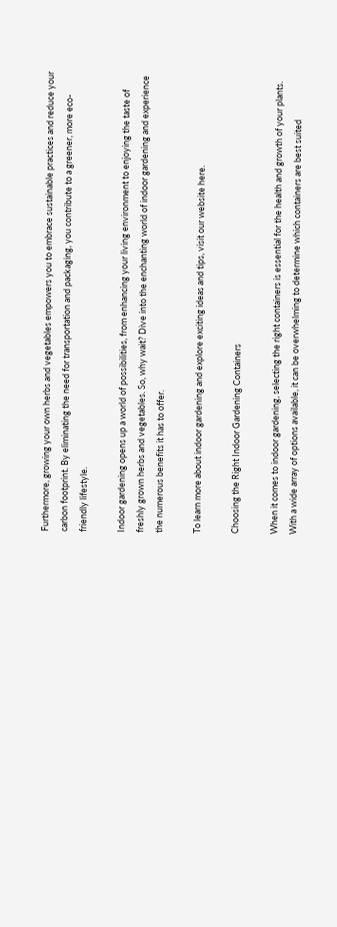Furthermore, growing your own herbs and vegetables empowers you to embrace sustainable practices and reduce your carbon footprint. By eliminating the need for transportation and packaging, you contribute to a greener, more eco-friendly lifestyle.

Indoor gardening opens up a world of possibilities, from enhancing your living environment to enjoying the taste of freshly grown herbs and vegetables. So, why wait? Dive into the enchanting world of indoor gardening and experience the numerous benefits it has to offer.

To learn more about indoor gardening and explore exciting ideas and tips, visit our website here.

Choosing the Right Indoor Gardening Containers

When it comes to indoor gardening, selecting the right containers is essential for the health and growth of your plants. With a wide array of options available, it can be overwhelming to determine which containers are best suited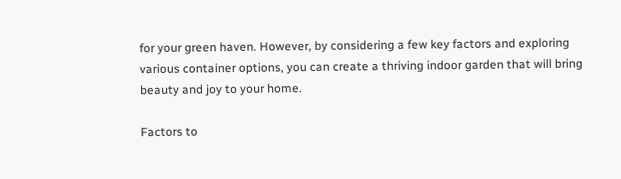for your green haven. However, by considering a few key factors and exploring various container options, you can create a thriving indoor garden that will bring beauty and joy to your home.

Factors to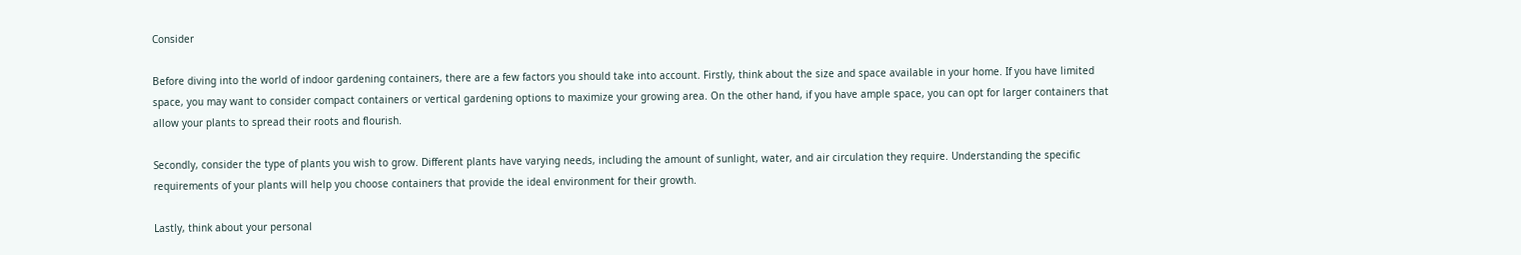Consider

Before diving into the world of indoor gardening containers, there are a few factors you should take into account. Firstly, think about the size and space available in your home. If you have limited space, you may want to consider compact containers or vertical gardening options to maximize your growing area. On the other hand, if you have ample space, you can opt for larger containers that allow your plants to spread their roots and flourish.

Secondly, consider the type of plants you wish to grow. Different plants have varying needs, including the amount of sunlight, water, and air circulation they require. Understanding the specific requirements of your plants will help you choose containers that provide the ideal environment for their growth.

Lastly, think about your personal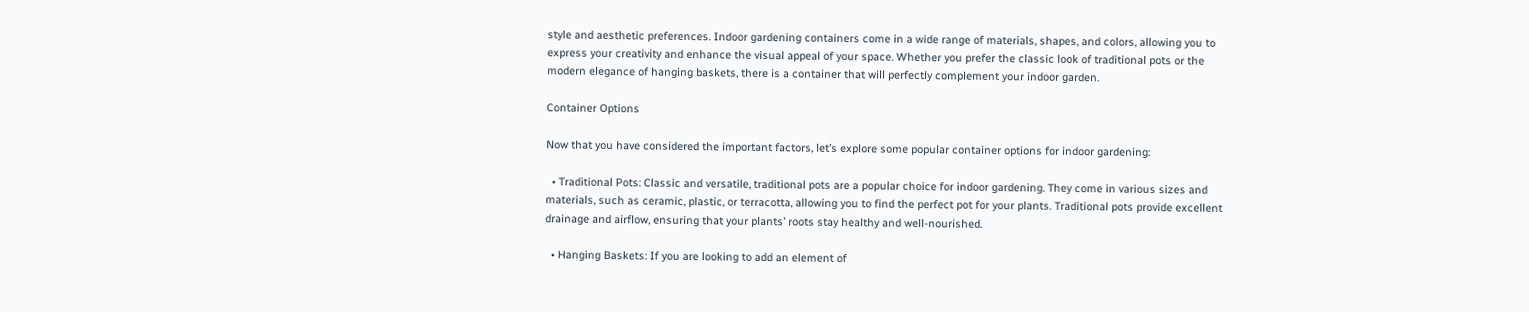style and aesthetic preferences. Indoor gardening containers come in a wide range of materials, shapes, and colors, allowing you to express your creativity and enhance the visual appeal of your space. Whether you prefer the classic look of traditional pots or the modern elegance of hanging baskets, there is a container that will perfectly complement your indoor garden.

Container Options

Now that you have considered the important factors, let’s explore some popular container options for indoor gardening:

  • Traditional Pots: Classic and versatile, traditional pots are a popular choice for indoor gardening. They come in various sizes and materials, such as ceramic, plastic, or terracotta, allowing you to find the perfect pot for your plants. Traditional pots provide excellent drainage and airflow, ensuring that your plants’ roots stay healthy and well-nourished.

  • Hanging Baskets: If you are looking to add an element of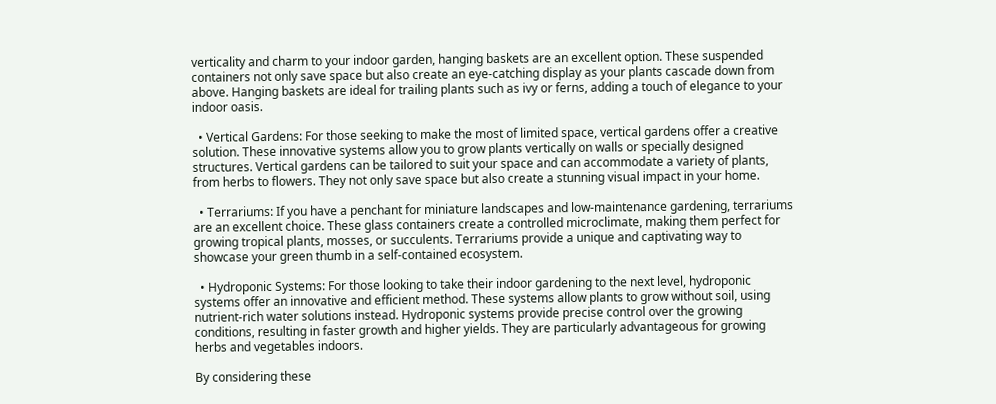verticality and charm to your indoor garden, hanging baskets are an excellent option. These suspended containers not only save space but also create an eye-catching display as your plants cascade down from above. Hanging baskets are ideal for trailing plants such as ivy or ferns, adding a touch of elegance to your indoor oasis.

  • Vertical Gardens: For those seeking to make the most of limited space, vertical gardens offer a creative solution. These innovative systems allow you to grow plants vertically on walls or specially designed structures. Vertical gardens can be tailored to suit your space and can accommodate a variety of plants, from herbs to flowers. They not only save space but also create a stunning visual impact in your home.

  • Terrariums: If you have a penchant for miniature landscapes and low-maintenance gardening, terrariums are an excellent choice. These glass containers create a controlled microclimate, making them perfect for growing tropical plants, mosses, or succulents. Terrariums provide a unique and captivating way to showcase your green thumb in a self-contained ecosystem.

  • Hydroponic Systems: For those looking to take their indoor gardening to the next level, hydroponic systems offer an innovative and efficient method. These systems allow plants to grow without soil, using nutrient-rich water solutions instead. Hydroponic systems provide precise control over the growing conditions, resulting in faster growth and higher yields. They are particularly advantageous for growing herbs and vegetables indoors.

By considering these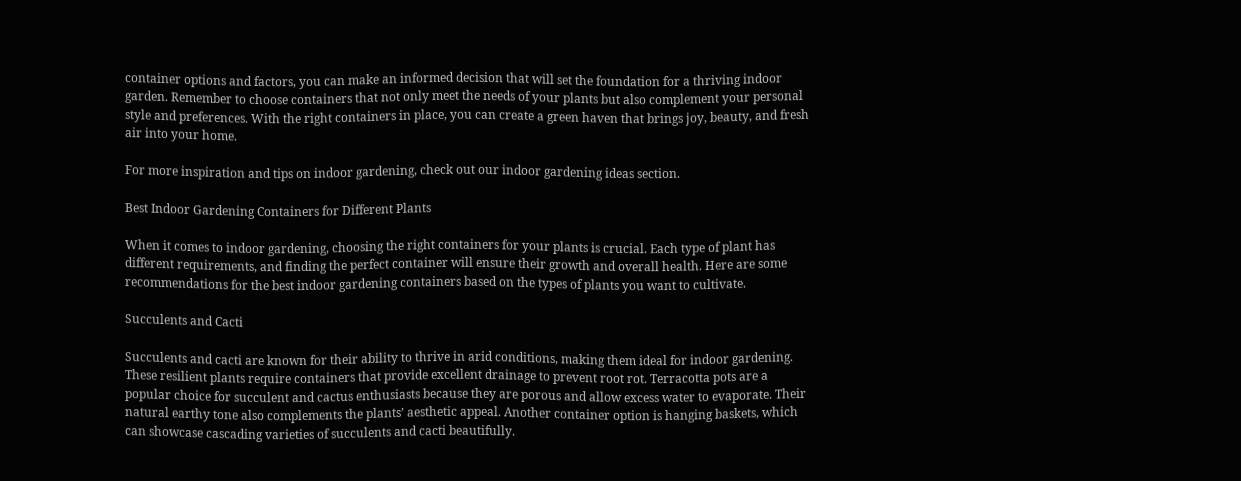container options and factors, you can make an informed decision that will set the foundation for a thriving indoor garden. Remember to choose containers that not only meet the needs of your plants but also complement your personal style and preferences. With the right containers in place, you can create a green haven that brings joy, beauty, and fresh air into your home.

For more inspiration and tips on indoor gardening, check out our indoor gardening ideas section.

Best Indoor Gardening Containers for Different Plants

When it comes to indoor gardening, choosing the right containers for your plants is crucial. Each type of plant has different requirements, and finding the perfect container will ensure their growth and overall health. Here are some recommendations for the best indoor gardening containers based on the types of plants you want to cultivate.

Succulents and Cacti

Succulents and cacti are known for their ability to thrive in arid conditions, making them ideal for indoor gardening. These resilient plants require containers that provide excellent drainage to prevent root rot. Terracotta pots are a popular choice for succulent and cactus enthusiasts because they are porous and allow excess water to evaporate. Their natural earthy tone also complements the plants’ aesthetic appeal. Another container option is hanging baskets, which can showcase cascading varieties of succulents and cacti beautifully.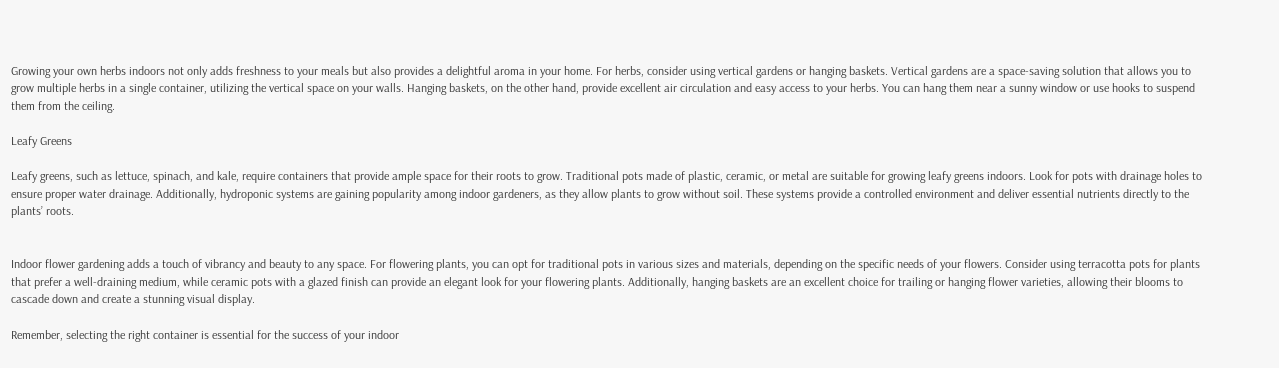Growing your own herbs indoors not only adds freshness to your meals but also provides a delightful aroma in your home. For herbs, consider using vertical gardens or hanging baskets. Vertical gardens are a space-saving solution that allows you to grow multiple herbs in a single container, utilizing the vertical space on your walls. Hanging baskets, on the other hand, provide excellent air circulation and easy access to your herbs. You can hang them near a sunny window or use hooks to suspend them from the ceiling.

Leafy Greens

Leafy greens, such as lettuce, spinach, and kale, require containers that provide ample space for their roots to grow. Traditional pots made of plastic, ceramic, or metal are suitable for growing leafy greens indoors. Look for pots with drainage holes to ensure proper water drainage. Additionally, hydroponic systems are gaining popularity among indoor gardeners, as they allow plants to grow without soil. These systems provide a controlled environment and deliver essential nutrients directly to the plants’ roots.


Indoor flower gardening adds a touch of vibrancy and beauty to any space. For flowering plants, you can opt for traditional pots in various sizes and materials, depending on the specific needs of your flowers. Consider using terracotta pots for plants that prefer a well-draining medium, while ceramic pots with a glazed finish can provide an elegant look for your flowering plants. Additionally, hanging baskets are an excellent choice for trailing or hanging flower varieties, allowing their blooms to cascade down and create a stunning visual display.

Remember, selecting the right container is essential for the success of your indoor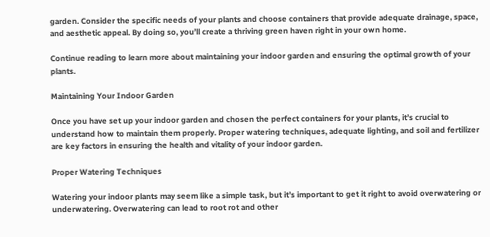garden. Consider the specific needs of your plants and choose containers that provide adequate drainage, space, and aesthetic appeal. By doing so, you’ll create a thriving green haven right in your own home.

Continue reading to learn more about maintaining your indoor garden and ensuring the optimal growth of your plants.

Maintaining Your Indoor Garden

Once you have set up your indoor garden and chosen the perfect containers for your plants, it’s crucial to understand how to maintain them properly. Proper watering techniques, adequate lighting, and soil and fertilizer are key factors in ensuring the health and vitality of your indoor garden.

Proper Watering Techniques

Watering your indoor plants may seem like a simple task, but it’s important to get it right to avoid overwatering or underwatering. Overwatering can lead to root rot and other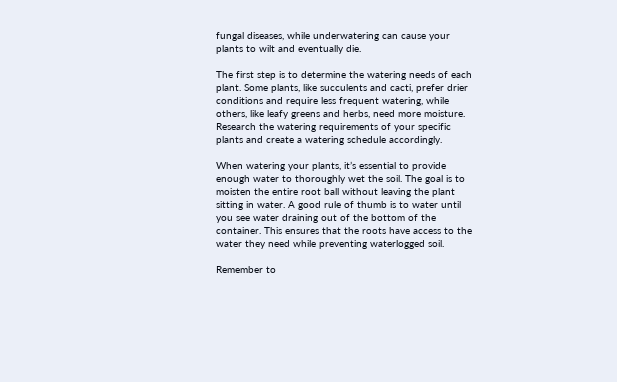fungal diseases, while underwatering can cause your plants to wilt and eventually die.

The first step is to determine the watering needs of each plant. Some plants, like succulents and cacti, prefer drier conditions and require less frequent watering, while others, like leafy greens and herbs, need more moisture. Research the watering requirements of your specific plants and create a watering schedule accordingly.

When watering your plants, it’s essential to provide enough water to thoroughly wet the soil. The goal is to moisten the entire root ball without leaving the plant sitting in water. A good rule of thumb is to water until you see water draining out of the bottom of the container. This ensures that the roots have access to the water they need while preventing waterlogged soil.

Remember to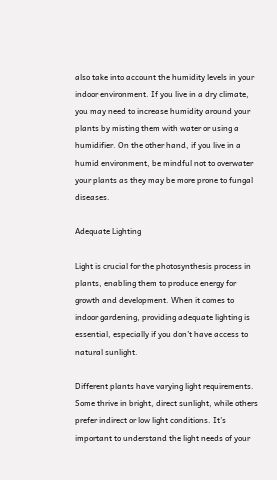also take into account the humidity levels in your indoor environment. If you live in a dry climate, you may need to increase humidity around your plants by misting them with water or using a humidifier. On the other hand, if you live in a humid environment, be mindful not to overwater your plants as they may be more prone to fungal diseases.

Adequate Lighting

Light is crucial for the photosynthesis process in plants, enabling them to produce energy for growth and development. When it comes to indoor gardening, providing adequate lighting is essential, especially if you don’t have access to natural sunlight.

Different plants have varying light requirements. Some thrive in bright, direct sunlight, while others prefer indirect or low light conditions. It’s important to understand the light needs of your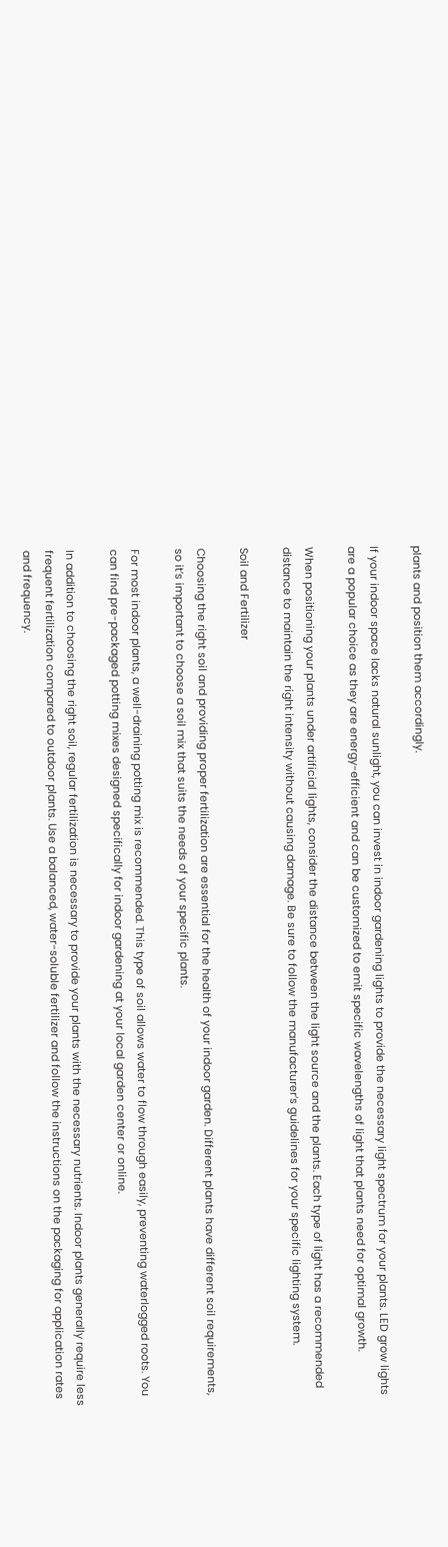plants and position them accordingly.

If your indoor space lacks natural sunlight, you can invest in indoor gardening lights to provide the necessary light spectrum for your plants. LED grow lights are a popular choice as they are energy-efficient and can be customized to emit specific wavelengths of light that plants need for optimal growth.

When positioning your plants under artificial lights, consider the distance between the light source and the plants. Each type of light has a recommended distance to maintain the right intensity without causing damage. Be sure to follow the manufacturer’s guidelines for your specific lighting system.

Soil and Fertilizer

Choosing the right soil and providing proper fertilization are essential for the health of your indoor garden. Different plants have different soil requirements, so it’s important to choose a soil mix that suits the needs of your specific plants.

For most indoor plants, a well-draining potting mix is recommended. This type of soil allows water to flow through easily, preventing waterlogged roots. You can find pre-packaged potting mixes designed specifically for indoor gardening at your local garden center or online.

In addition to choosing the right soil, regular fertilization is necessary to provide your plants with the necessary nutrients. Indoor plants generally require less frequent fertilization compared to outdoor plants. Use a balanced, water-soluble fertilizer and follow the instructions on the packaging for application rates and frequency.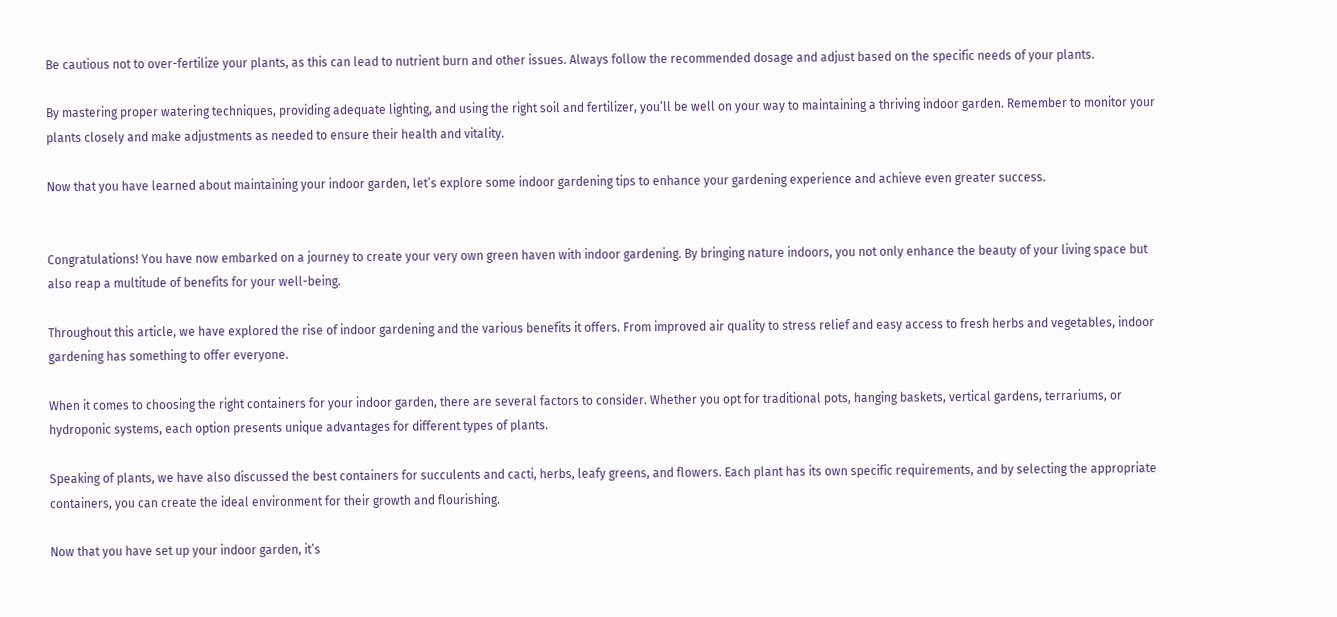Be cautious not to over-fertilize your plants, as this can lead to nutrient burn and other issues. Always follow the recommended dosage and adjust based on the specific needs of your plants.

By mastering proper watering techniques, providing adequate lighting, and using the right soil and fertilizer, you’ll be well on your way to maintaining a thriving indoor garden. Remember to monitor your plants closely and make adjustments as needed to ensure their health and vitality.

Now that you have learned about maintaining your indoor garden, let’s explore some indoor gardening tips to enhance your gardening experience and achieve even greater success.


Congratulations! You have now embarked on a journey to create your very own green haven with indoor gardening. By bringing nature indoors, you not only enhance the beauty of your living space but also reap a multitude of benefits for your well-being.

Throughout this article, we have explored the rise of indoor gardening and the various benefits it offers. From improved air quality to stress relief and easy access to fresh herbs and vegetables, indoor gardening has something to offer everyone.

When it comes to choosing the right containers for your indoor garden, there are several factors to consider. Whether you opt for traditional pots, hanging baskets, vertical gardens, terrariums, or hydroponic systems, each option presents unique advantages for different types of plants.

Speaking of plants, we have also discussed the best containers for succulents and cacti, herbs, leafy greens, and flowers. Each plant has its own specific requirements, and by selecting the appropriate containers, you can create the ideal environment for their growth and flourishing.

Now that you have set up your indoor garden, it’s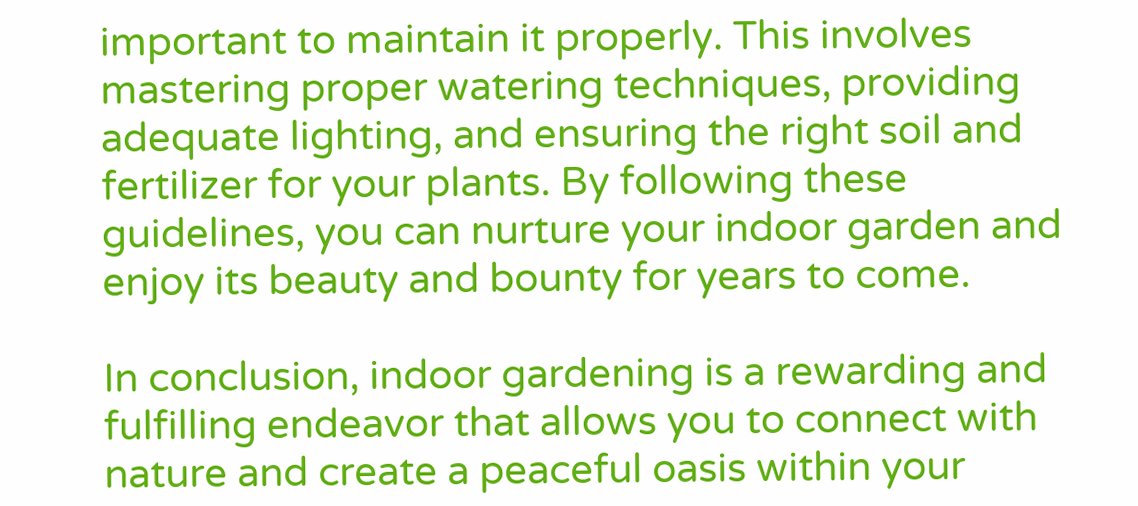important to maintain it properly. This involves mastering proper watering techniques, providing adequate lighting, and ensuring the right soil and fertilizer for your plants. By following these guidelines, you can nurture your indoor garden and enjoy its beauty and bounty for years to come.

In conclusion, indoor gardening is a rewarding and fulfilling endeavor that allows you to connect with nature and create a peaceful oasis within your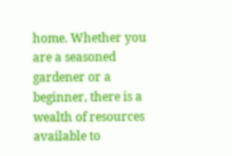home. Whether you are a seasoned gardener or a beginner, there is a wealth of resources available to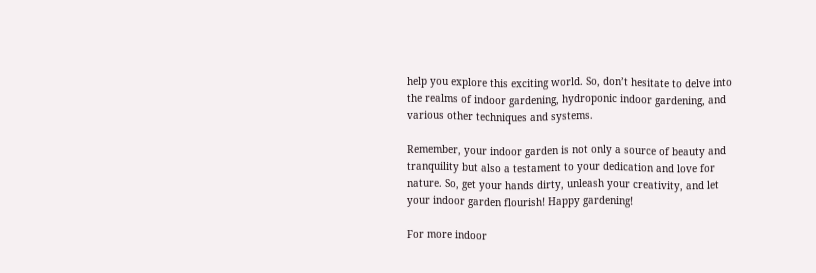help you explore this exciting world. So, don’t hesitate to delve into the realms of indoor gardening, hydroponic indoor gardening, and various other techniques and systems.

Remember, your indoor garden is not only a source of beauty and tranquility but also a testament to your dedication and love for nature. So, get your hands dirty, unleash your creativity, and let your indoor garden flourish! Happy gardening!

For more indoor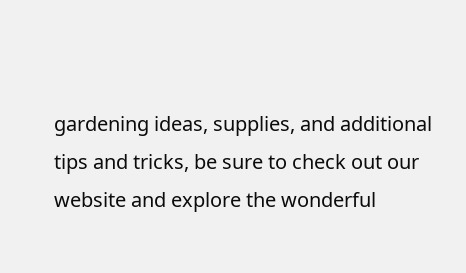gardening ideas, supplies, and additional tips and tricks, be sure to check out our website and explore the wonderful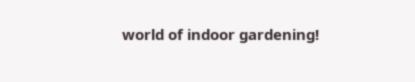world of indoor gardening!